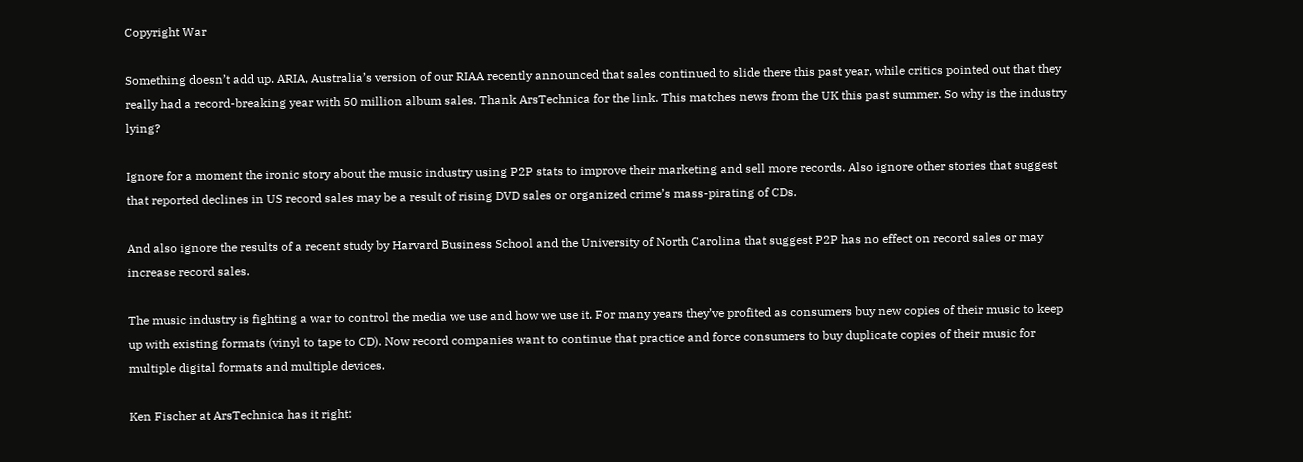Copyright War

Something doesn’t add up. ARIA, Australia’s version of our RIAA recently announced that sales continued to slide there this past year, while critics pointed out that they really had a record-breaking year with 50 million album sales. Thank ArsTechnica for the link. This matches news from the UK this past summer. So why is the industry lying?

Ignore for a moment the ironic story about the music industry using P2P stats to improve their marketing and sell more records. Also ignore other stories that suggest that reported declines in US record sales may be a result of rising DVD sales or organized crime’s mass-pirating of CDs.

And also ignore the results of a recent study by Harvard Business School and the University of North Carolina that suggest P2P has no effect on record sales or may increase record sales.

The music industry is fighting a war to control the media we use and how we use it. For many years they’ve profited as consumers buy new copies of their music to keep up with existing formats (vinyl to tape to CD). Now record companies want to continue that practice and force consumers to buy duplicate copies of their music for multiple digital formats and multiple devices.

Ken Fischer at ArsTechnica has it right: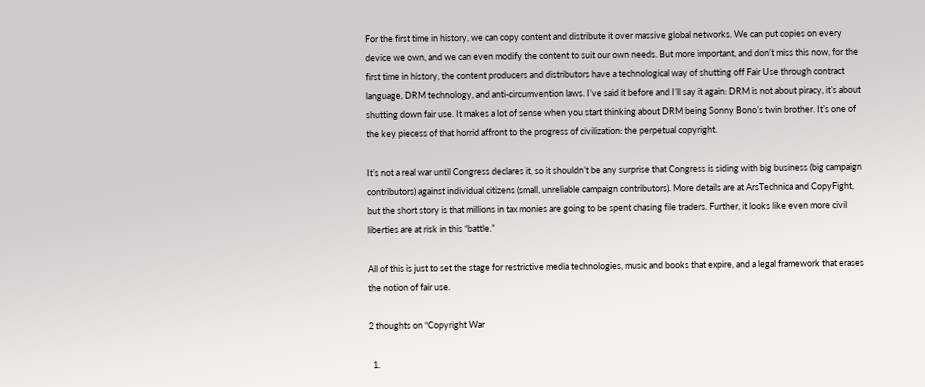For the first time in history, we can copy content and distribute it over massive global networks. We can put copies on every device we own, and we can even modify the content to suit our own needs. But more important, and don’t miss this now, for the first time in history, the content producers and distributors have a technological way of shutting off Fair Use through contract language, DRM technology, and anti-circumvention laws. I’ve said it before and I’ll say it again: DRM is not about piracy, it’s about shutting down fair use. It makes a lot of sense when you start thinking about DRM being Sonny Bono’s twin brother. It’s one of the key piecess of that horrid affront to the progress of civilization: the perpetual copyright.

It’s not a real war until Congress declares it, so it shouldn’t be any surprise that Congress is siding with big business (big campaign contributors) against individual citizens (small, unreliable campaign contributors). More details are at ArsTechnica and CopyFight, but the short story is that millions in tax monies are going to be spent chasing file traders. Further, it looks like even more civil liberties are at risk in this “battle.”

All of this is just to set the stage for restrictive media technologies, music and books that expire, and a legal framework that erases the notion of fair use.

2 thoughts on “Copyright War

  1.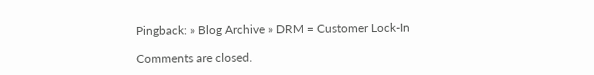Pingback: » Blog Archive » DRM = Customer Lock-In

Comments are closed.